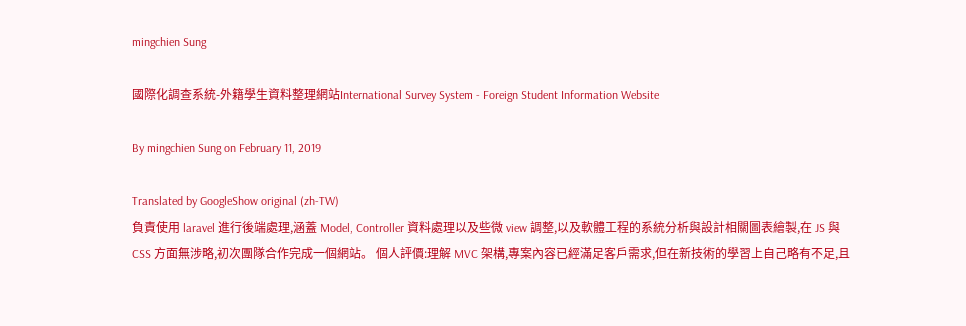mingchien Sung

國際化調查系統-外籍學生資料整理網站International Survey System - Foreign Student Information Website

By mingchien Sung on February 11, 2019

Translated by GoogleShow original (zh-TW)
負責使用 laravel 進行後端處理,涵蓋 Model, Controller 資料處理以及些微 view 調整,以及軟體工程的系統分析與設計相關圖表繪製,在 JS 與 CSS 方面無涉略,初次團隊合作完成一個網站。 個人評價:理解 MVC 架構,專案內容已經滿足客戶需求,但在新技術的學習上自己略有不足,且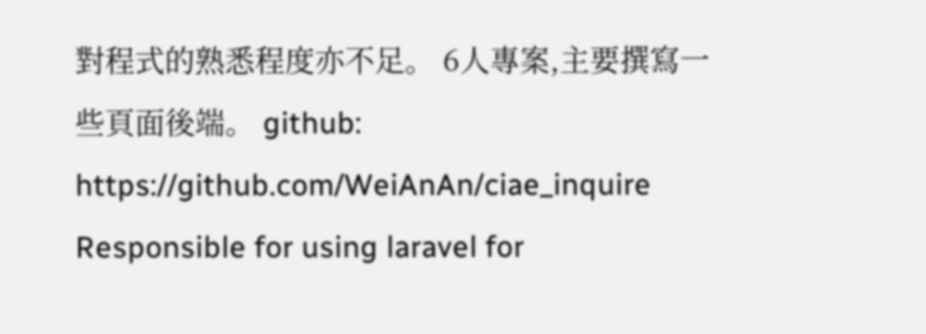對程式的熟悉程度亦不足。 6人專案,主要撰寫一些頁面後端。 github: https://github.com/WeiAnAn/ciae_inquire
Responsible for using laravel for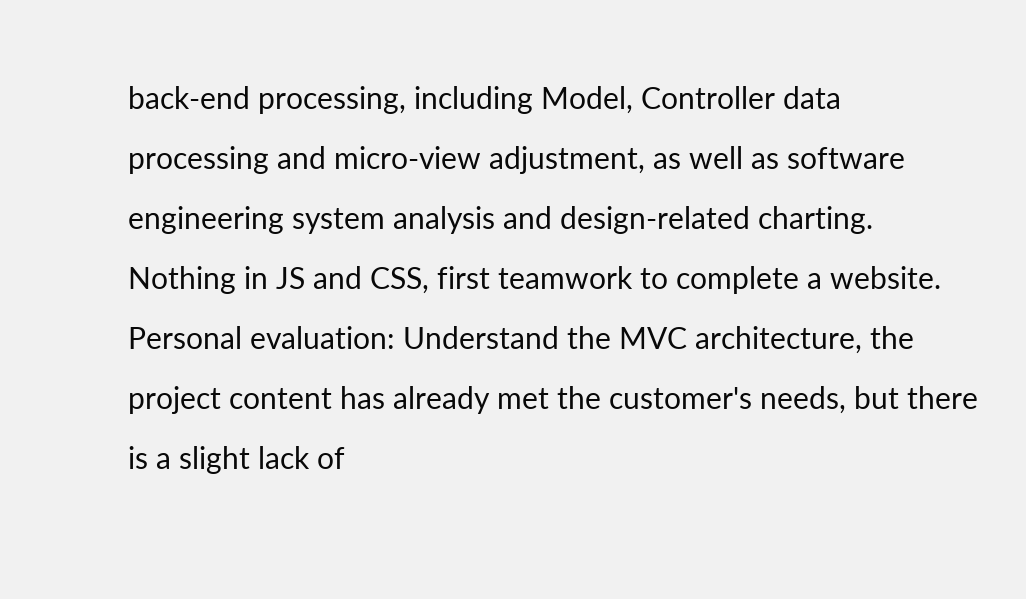back-end processing, including Model, Controller data processing and micro-view adjustment, as well as software engineering system analysis and design-related charting. Nothing in JS and CSS, first teamwork to complete a website. Personal evaluation: Understand the MVC architecture, the project content has already met the customer's needs, but there is a slight lack of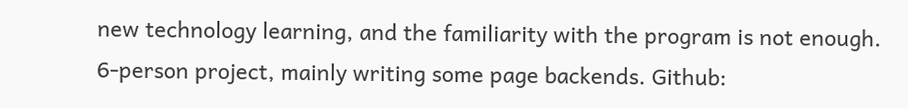new technology learning, and the familiarity with the program is not enough. 6-person project, mainly writing some page backends. Github: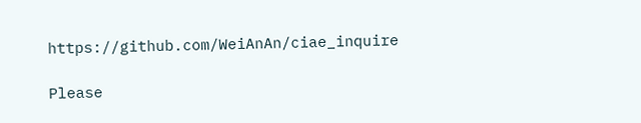https://github.com/WeiAnAn/ciae_inquire

Please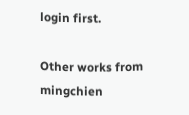login first.

Other works from mingchien